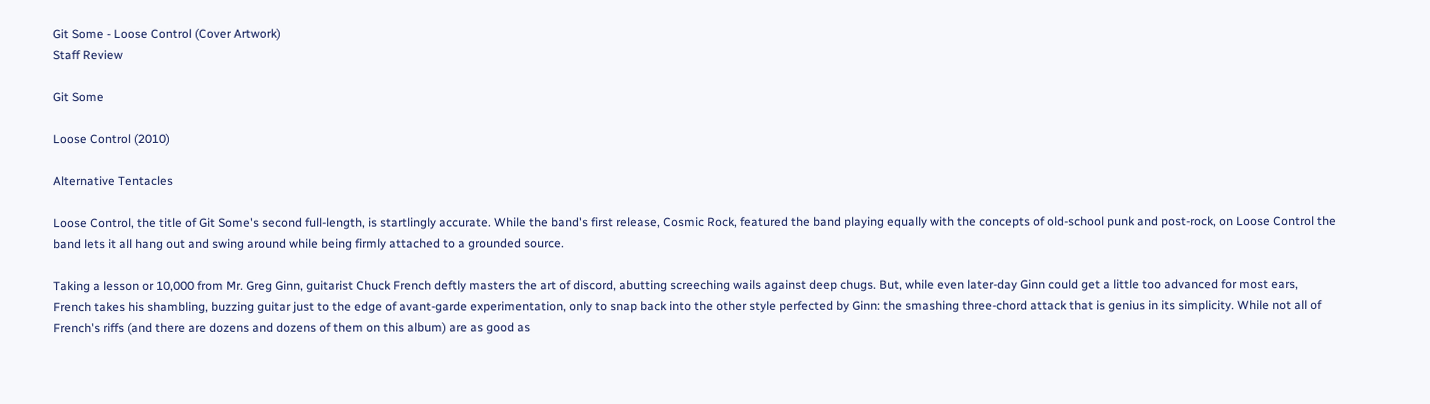Git Some - Loose Control (Cover Artwork)
Staff Review

Git Some

Loose Control (2010)

Alternative Tentacles

Loose Control, the title of Git Some's second full-length, is startlingly accurate. While the band's first release, Cosmic Rock, featured the band playing equally with the concepts of old-school punk and post-rock, on Loose Control the band lets it all hang out and swing around while being firmly attached to a grounded source.

Taking a lesson or 10,000 from Mr. Greg Ginn, guitarist Chuck French deftly masters the art of discord, abutting screeching wails against deep chugs. But, while even later-day Ginn could get a little too advanced for most ears, French takes his shambling, buzzing guitar just to the edge of avant-garde experimentation, only to snap back into the other style perfected by Ginn: the smashing three-chord attack that is genius in its simplicity. While not all of French's riffs (and there are dozens and dozens of them on this album) are as good as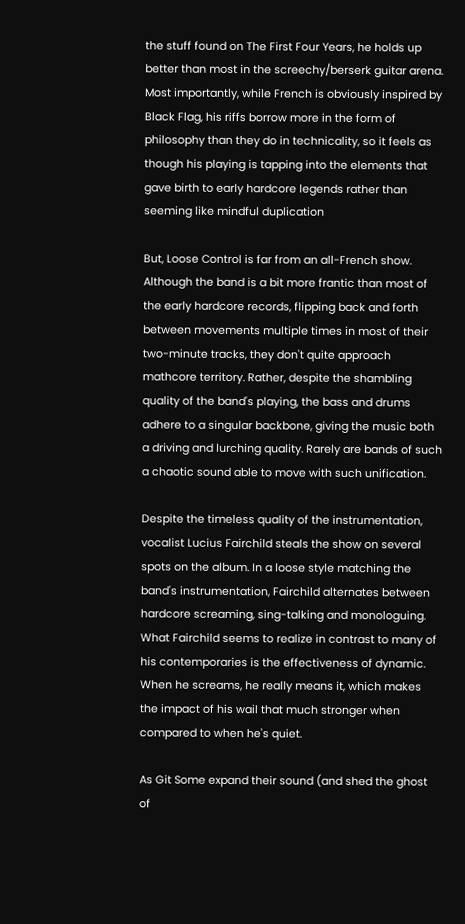the stuff found on The First Four Years, he holds up better than most in the screechy/berserk guitar arena. Most importantly, while French is obviously inspired by Black Flag, his riffs borrow more in the form of philosophy than they do in technicality, so it feels as though his playing is tapping into the elements that gave birth to early hardcore legends rather than seeming like mindful duplication

But, Loose Control is far from an all-French show. Although the band is a bit more frantic than most of the early hardcore records, flipping back and forth between movements multiple times in most of their two-minute tracks, they don't quite approach mathcore territory. Rather, despite the shambling quality of the band's playing, the bass and drums adhere to a singular backbone, giving the music both a driving and lurching quality. Rarely are bands of such a chaotic sound able to move with such unification.

Despite the timeless quality of the instrumentation, vocalist Lucius Fairchild steals the show on several spots on the album. In a loose style matching the band's instrumentation, Fairchild alternates between hardcore screaming, sing-talking and monologuing. What Fairchild seems to realize in contrast to many of his contemporaries is the effectiveness of dynamic. When he screams, he really means it, which makes the impact of his wail that much stronger when compared to when he's quiet.

As Git Some expand their sound (and shed the ghost of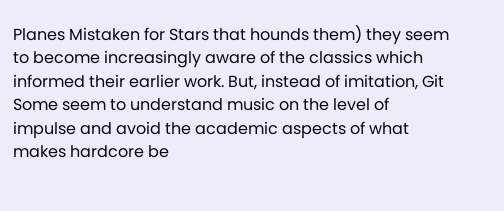Planes Mistaken for Stars that hounds them) they seem to become increasingly aware of the classics which informed their earlier work. But, instead of imitation, Git Some seem to understand music on the level of impulse and avoid the academic aspects of what makes hardcore be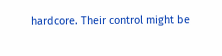hardcore. Their control might be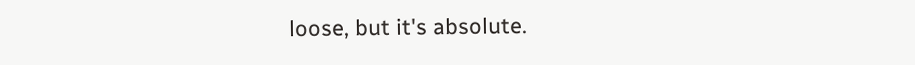loose, but it's absolute.